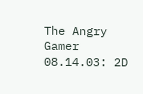The Angry Gamer 08.14.03: 2D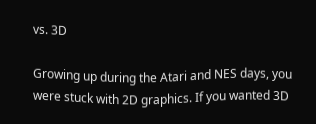vs. 3D

Growing up during the Atari and NES days, you were stuck with 2D graphics. If you wanted 3D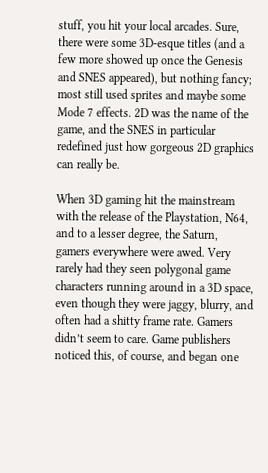stuff, you hit your local arcades. Sure, there were some 3D-esque titles (and a few more showed up once the Genesis and SNES appeared), but nothing fancy; most still used sprites and maybe some Mode 7 effects. 2D was the name of the game, and the SNES in particular redefined just how gorgeous 2D graphics can really be.

When 3D gaming hit the mainstream with the release of the Playstation, N64, and to a lesser degree, the Saturn, gamers everywhere were awed. Very rarely had they seen polygonal game characters running around in a 3D space, even though they were jaggy, blurry, and often had a shitty frame rate. Gamers didn’t seem to care. Game publishers noticed this, of course, and began one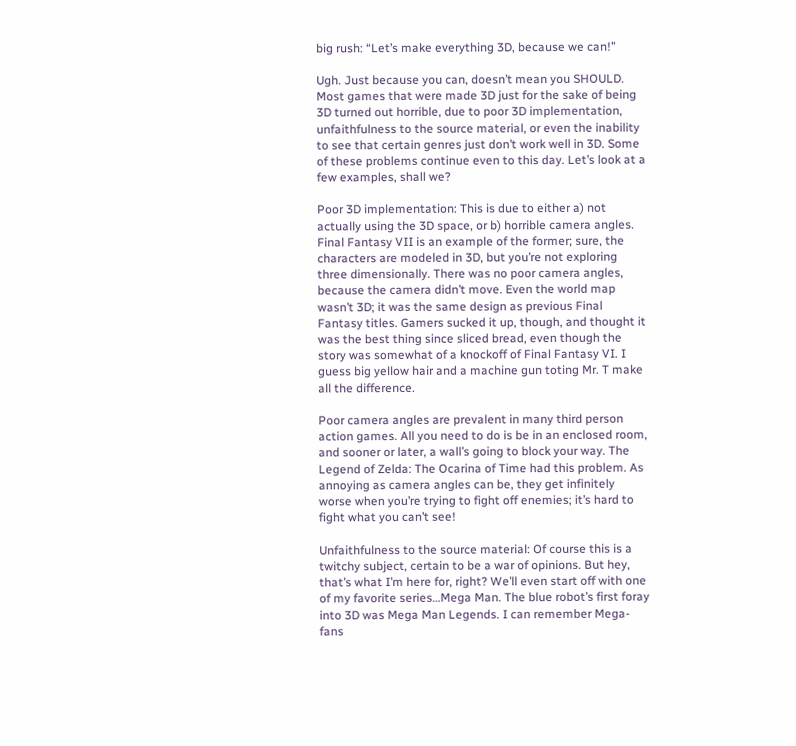big rush: “Let’s make everything 3D, because we can!”

Ugh. Just because you can, doesn’t mean you SHOULD. Most games that were made 3D just for the sake of being 3D turned out horrible, due to poor 3D implementation, unfaithfulness to the source material, or even the inability to see that certain genres just don’t work well in 3D. Some of these problems continue even to this day. Let’s look at a few examples, shall we?

Poor 3D implementation: This is due to either a) not actually using the 3D space, or b) horrible camera angles. Final Fantasy VII is an example of the former; sure, the characters are modeled in 3D, but you’re not exploring three dimensionally. There was no poor camera angles, because the camera didn’t move. Even the world map wasn’t 3D; it was the same design as previous Final Fantasy titles. Gamers sucked it up, though, and thought it was the best thing since sliced bread, even though the story was somewhat of a knockoff of Final Fantasy VI. I guess big yellow hair and a machine gun toting Mr. T make all the difference.

Poor camera angles are prevalent in many third person action games. All you need to do is be in an enclosed room, and sooner or later, a wall’s going to block your way. The Legend of Zelda: The Ocarina of Time had this problem. As annoying as camera angles can be, they get infinitely worse when you’re trying to fight off enemies; it’s hard to fight what you can’t see!

Unfaithfulness to the source material: Of course this is a twitchy subject, certain to be a war of opinions. But hey, that’s what I’m here for, right? We’ll even start off with one of my favorite series…Mega Man. The blue robot’s first foray into 3D was Mega Man Legends. I can remember Mega-fans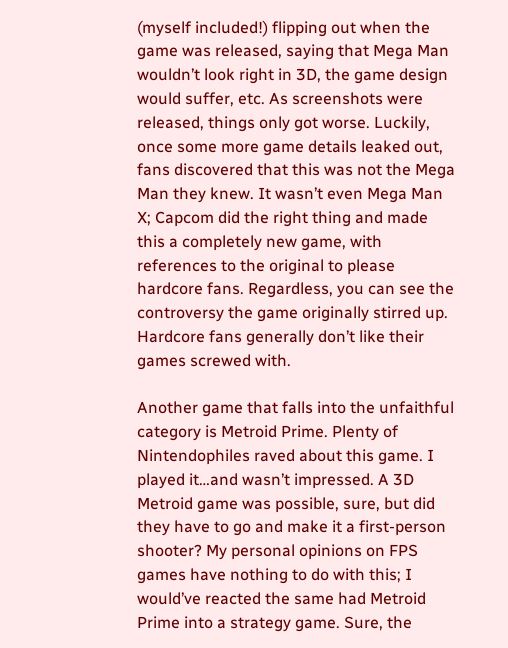(myself included!) flipping out when the game was released, saying that Mega Man wouldn’t look right in 3D, the game design would suffer, etc. As screenshots were released, things only got worse. Luckily, once some more game details leaked out, fans discovered that this was not the Mega Man they knew. It wasn’t even Mega Man X; Capcom did the right thing and made this a completely new game, with references to the original to please hardcore fans. Regardless, you can see the controversy the game originally stirred up. Hardcore fans generally don’t like their games screwed with.

Another game that falls into the unfaithful category is Metroid Prime. Plenty of Nintendophiles raved about this game. I played it…and wasn’t impressed. A 3D Metroid game was possible, sure, but did they have to go and make it a first-person shooter? My personal opinions on FPS games have nothing to do with this; I would’ve reacted the same had Metroid Prime into a strategy game. Sure, the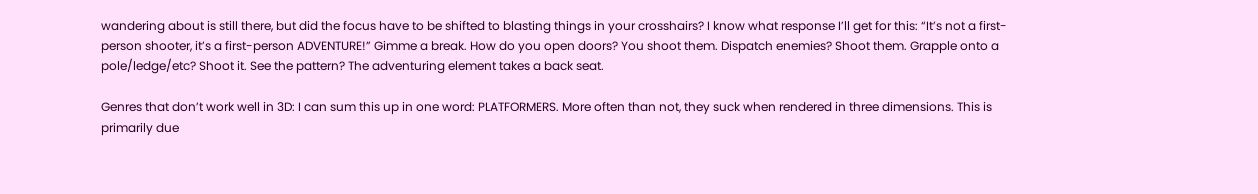wandering about is still there, but did the focus have to be shifted to blasting things in your crosshairs? I know what response I’ll get for this: “It’s not a first-person shooter, it’s a first-person ADVENTURE!” Gimme a break. How do you open doors? You shoot them. Dispatch enemies? Shoot them. Grapple onto a pole/ledge/etc? Shoot it. See the pattern? The adventuring element takes a back seat.

Genres that don’t work well in 3D: I can sum this up in one word: PLATFORMERS. More often than not, they suck when rendered in three dimensions. This is primarily due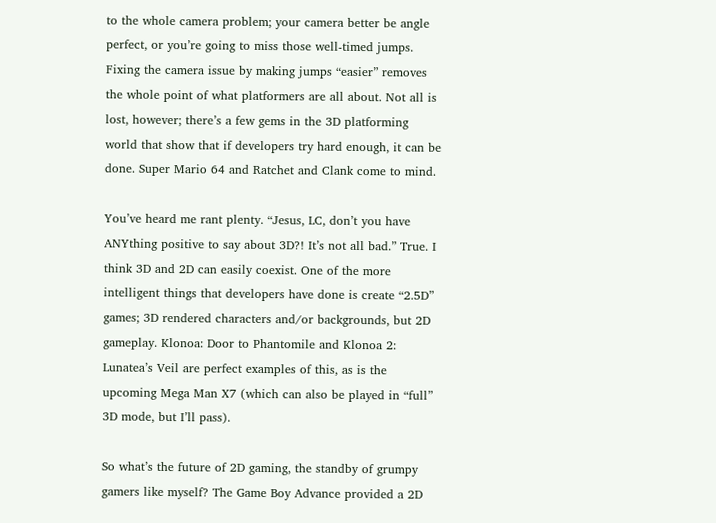to the whole camera problem; your camera better be angle perfect, or you’re going to miss those well-timed jumps. Fixing the camera issue by making jumps “easier” removes the whole point of what platformers are all about. Not all is lost, however; there’s a few gems in the 3D platforming world that show that if developers try hard enough, it can be done. Super Mario 64 and Ratchet and Clank come to mind.

You’ve heard me rant plenty. “Jesus, LC, don’t you have ANYthing positive to say about 3D?! It’s not all bad.” True. I think 3D and 2D can easily coexist. One of the more intelligent things that developers have done is create “2.5D” games; 3D rendered characters and/or backgrounds, but 2D gameplay. Klonoa: Door to Phantomile and Klonoa 2: Lunatea’s Veil are perfect examples of this, as is the upcoming Mega Man X7 (which can also be played in “full” 3D mode, but I’ll pass).

So what’s the future of 2D gaming, the standby of grumpy gamers like myself? The Game Boy Advance provided a 2D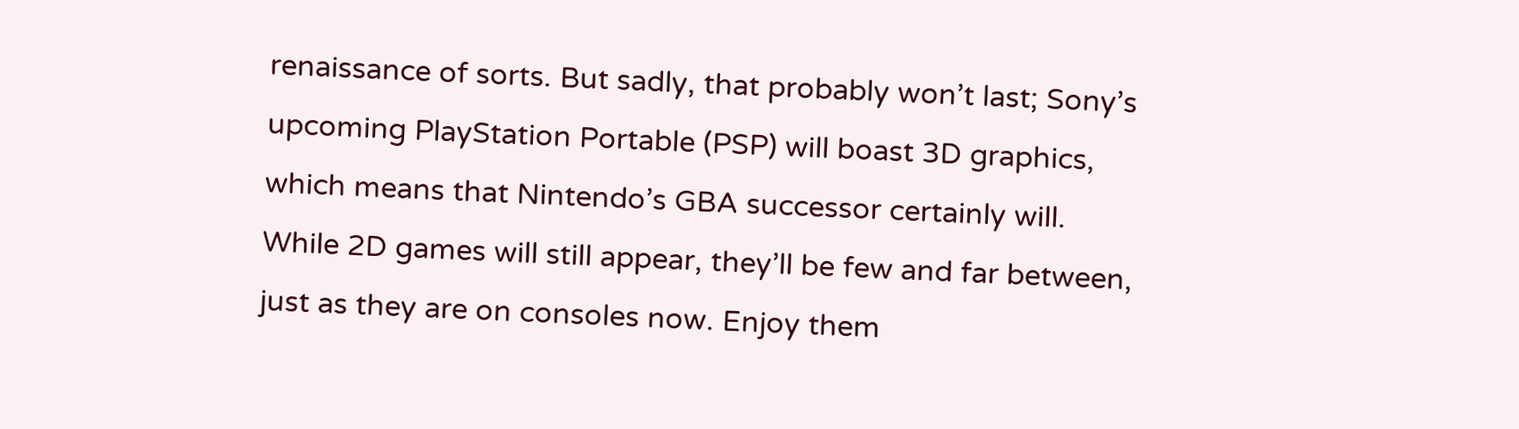renaissance of sorts. But sadly, that probably won’t last; Sony’s upcoming PlayStation Portable (PSP) will boast 3D graphics, which means that Nintendo’s GBA successor certainly will. While 2D games will still appear, they’ll be few and far between, just as they are on consoles now. Enjoy them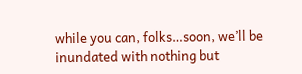while you can, folks…soon, we’ll be inundated with nothing but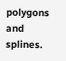polygons and splines.